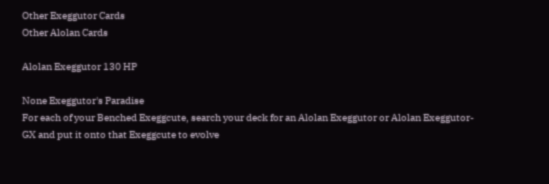Other Exeggutor Cards
Other Alolan Cards

Alolan Exeggutor 130 HP

None Exeggutor's Paradise
For each of your Benched Exeggcute, search your deck for an Alolan Exeggutor or Alolan Exeggutor-GX and put it onto that Exeggcute to evolve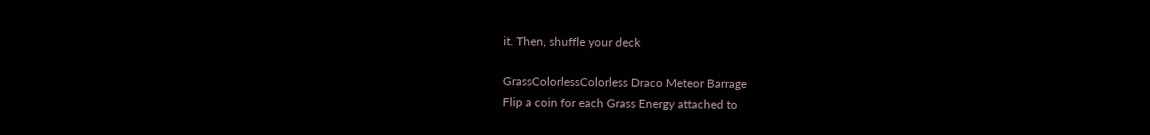it. Then, shuffle your deck

GrassColorlessColorless Draco Meteor Barrage
Flip a coin for each Grass Energy attached to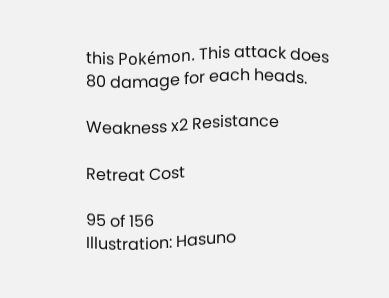this Pokémon. This attack does 80 damage for each heads.

Weakness x2 Resistance

Retreat Cost

95 of 156
Illustration: Hasuno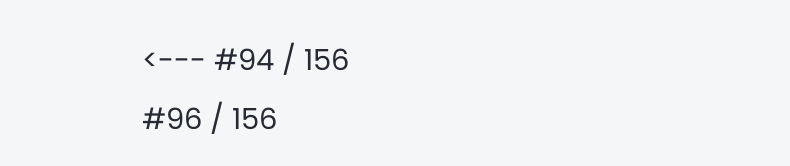<--- #94 / 156
#96 / 156